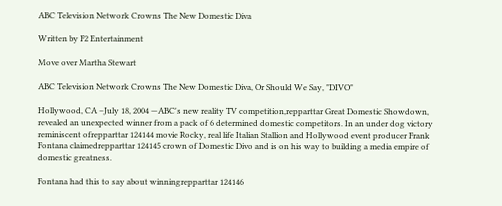ABC Television Network Crowns The New Domestic Diva

Written by F2 Entertainment

Move over Martha Stewart

ABC Television Network Crowns The New Domestic Diva, Or Should We Say, "DIVO"

Hollywood, CA –July 18, 2004 —ABC's new reality TV competition,repparttar Great Domestic Showdown, revealed an unexpected winner from a pack of 6 determined domestic competitors. In an under dog victory reminiscent ofrepparttar 124144 movie Rocky, real life Italian Stallion and Hollywood event producer Frank Fontana claimedrepparttar 124145 crown of Domestic Divo and is on his way to building a media empire of domestic greatness.

Fontana had this to say about winningrepparttar 124146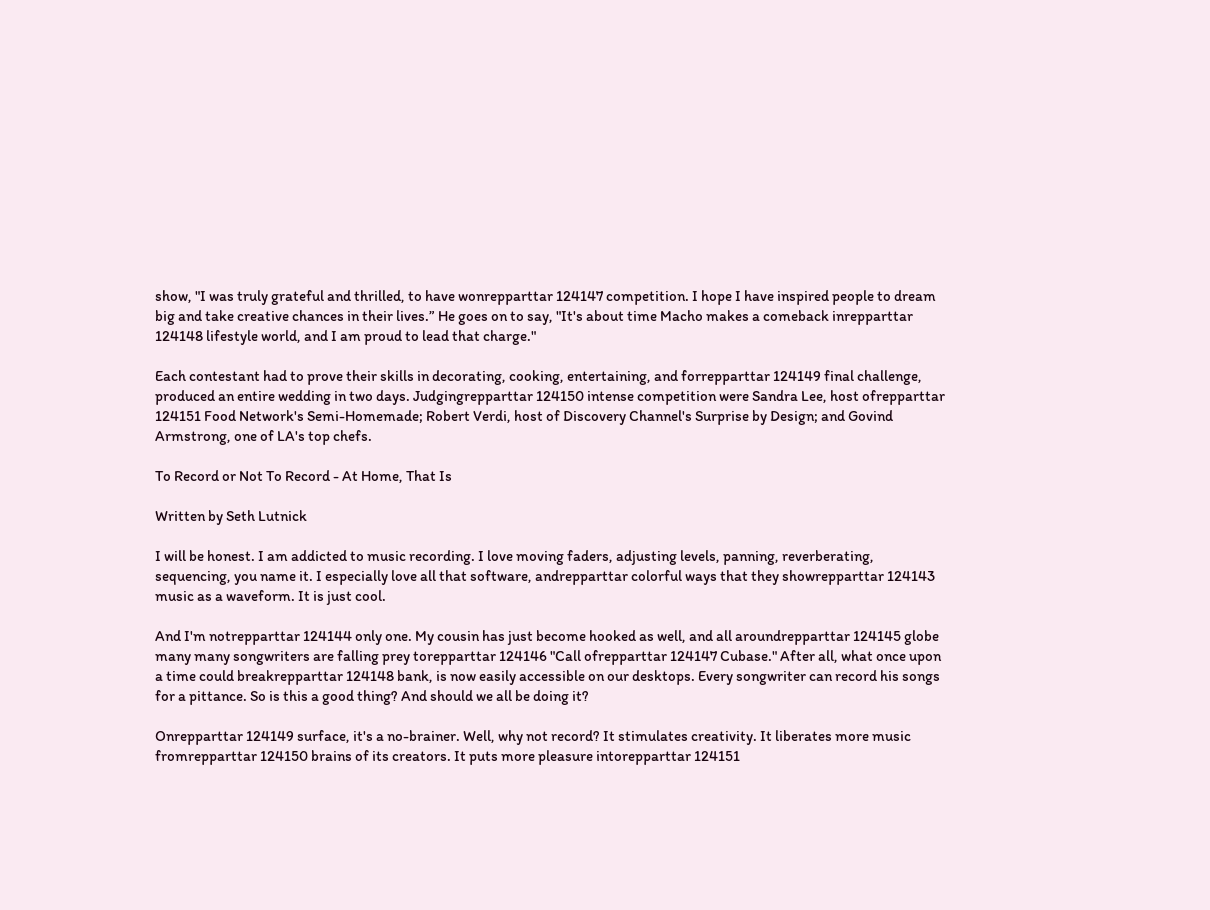show, "I was truly grateful and thrilled, to have wonrepparttar 124147 competition. I hope I have inspired people to dream big and take creative chances in their lives.” He goes on to say, "It's about time Macho makes a comeback inrepparttar 124148 lifestyle world, and I am proud to lead that charge."

Each contestant had to prove their skills in decorating, cooking, entertaining, and forrepparttar 124149 final challenge, produced an entire wedding in two days. Judgingrepparttar 124150 intense competition were Sandra Lee, host ofrepparttar 124151 Food Network's Semi-Homemade; Robert Verdi, host of Discovery Channel's Surprise by Design; and Govind Armstrong, one of LA's top chefs.

To Record or Not To Record - At Home, That Is

Written by Seth Lutnick

I will be honest. I am addicted to music recording. I love moving faders, adjusting levels, panning, reverberating, sequencing, you name it. I especially love all that software, andrepparttar colorful ways that they showrepparttar 124143 music as a waveform. It is just cool.

And I'm notrepparttar 124144 only one. My cousin has just become hooked as well, and all aroundrepparttar 124145 globe many many songwriters are falling prey torepparttar 124146 "Call ofrepparttar 124147 Cubase." After all, what once upon a time could breakrepparttar 124148 bank, is now easily accessible on our desktops. Every songwriter can record his songs for a pittance. So is this a good thing? And should we all be doing it?

Onrepparttar 124149 surface, it's a no-brainer. Well, why not record? It stimulates creativity. It liberates more music fromrepparttar 124150 brains of its creators. It puts more pleasure intorepparttar 124151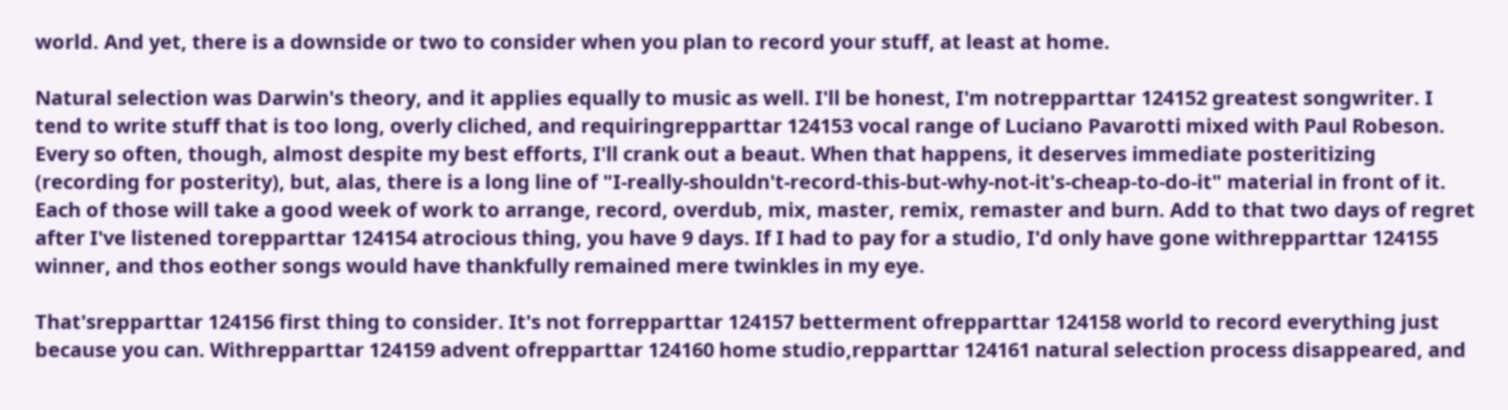world. And yet, there is a downside or two to consider when you plan to record your stuff, at least at home.

Natural selection was Darwin's theory, and it applies equally to music as well. I'll be honest, I'm notrepparttar 124152 greatest songwriter. I tend to write stuff that is too long, overly cliched, and requiringrepparttar 124153 vocal range of Luciano Pavarotti mixed with Paul Robeson. Every so often, though, almost despite my best efforts, I'll crank out a beaut. When that happens, it deserves immediate posteritizing (recording for posterity), but, alas, there is a long line of "I-really-shouldn't-record-this-but-why-not-it's-cheap-to-do-it" material in front of it. Each of those will take a good week of work to arrange, record, overdub, mix, master, remix, remaster and burn. Add to that two days of regret after I've listened torepparttar 124154 atrocious thing, you have 9 days. If I had to pay for a studio, I'd only have gone withrepparttar 124155 winner, and thos eother songs would have thankfully remained mere twinkles in my eye.

That'srepparttar 124156 first thing to consider. It's not forrepparttar 124157 betterment ofrepparttar 124158 world to record everything just because you can. Withrepparttar 124159 advent ofrepparttar 124160 home studio,repparttar 124161 natural selection process disappeared, and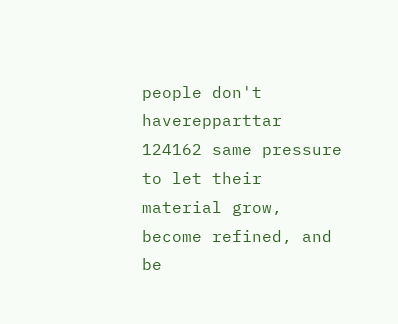people don't haverepparttar 124162 same pressure to let their material grow, become refined, and be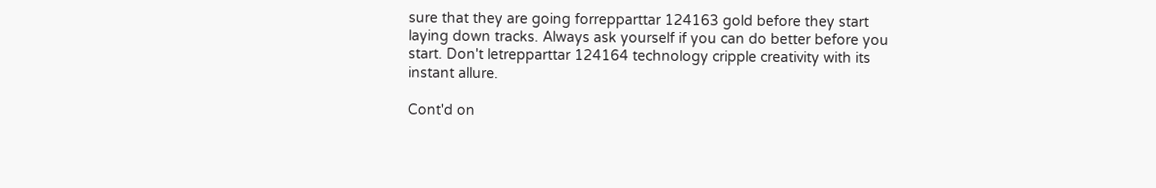sure that they are going forrepparttar 124163 gold before they start laying down tracks. Always ask yourself if you can do better before you start. Don't letrepparttar 124164 technology cripple creativity with its instant allure.

Cont'd on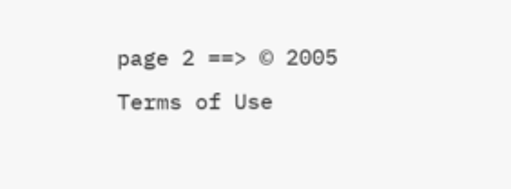page 2 ==> © 2005
Terms of Use